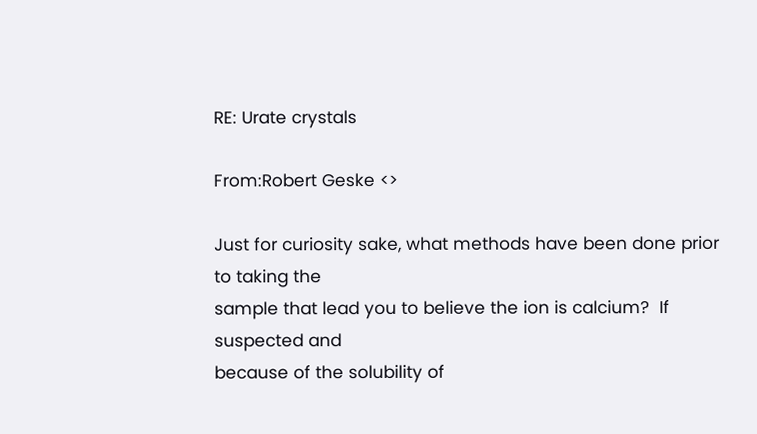RE: Urate crystals

From:Robert Geske <>

Just for curiosity sake, what methods have been done prior to taking the
sample that lead you to believe the ion is calcium?  If suspected and
because of the solubility of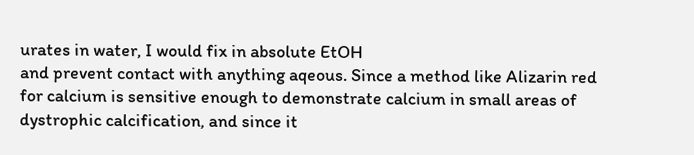urates in water, I would fix in absolute EtOH
and prevent contact with anything aqeous. Since a method like Alizarin red
for calcium is sensitive enough to demonstrate calcium in small areas of
dystrophic calcification, and since it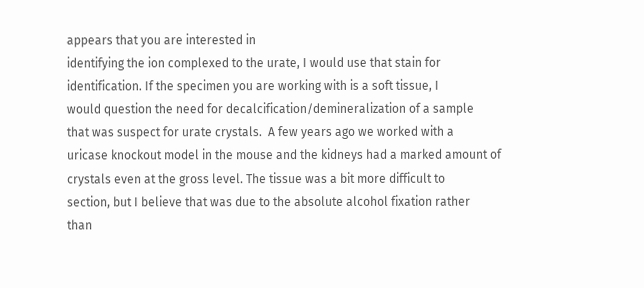appears that you are interested in
identifying the ion complexed to the urate, I would use that stain for
identification. If the specimen you are working with is a soft tissue, I
would question the need for decalcification/demineralization of a sample
that was suspect for urate crystals.  A few years ago we worked with a
uricase knockout model in the mouse and the kidneys had a marked amount of
crystals even at the gross level. The tissue was a bit more difficult to
section, but I believe that was due to the absolute alcohol fixation rather
than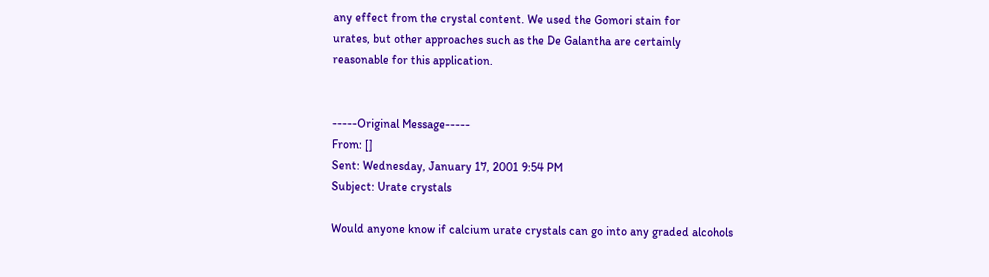any effect from the crystal content. We used the Gomori stain for
urates, but other approaches such as the De Galantha are certainly
reasonable for this application.


-----Original Message-----
From: []
Sent: Wednesday, January 17, 2001 9:54 PM
Subject: Urate crystals

Would anyone know if calcium urate crystals can go into any graded alcohols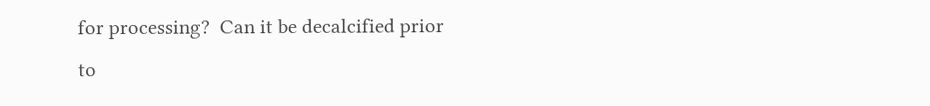for processing?  Can it be decalcified prior to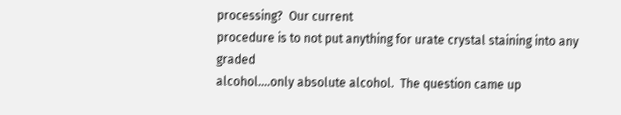processing?  Our current
procedure is to not put anything for urate crystal staining into any graded
alcohol....only absolute alcohol.  The question came up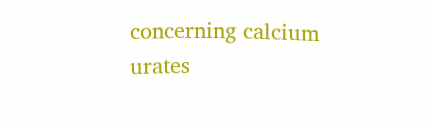concerning calcium
urates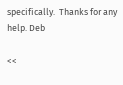specifically.  Thanks for any help. Deb

<<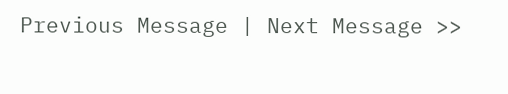Previous Message | Next Message >>